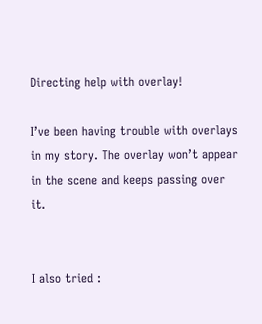Directing help with overlay!

I’ve been having trouble with overlays in my story. The overlay won’t appear in the scene and keeps passing over it.


I also tried :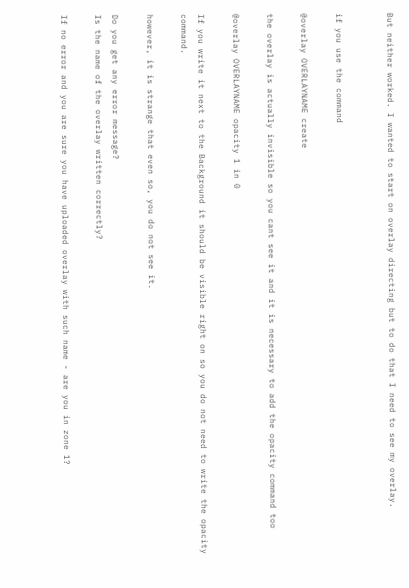But neither worked. I wanted to start on overlay directing but to do that I need to see my overlay.


if you use the command

@overlay OVERLAYNAME create

the overlay is actually invisible so you cant see it and it is necessary to add the opacity command too

@overlay OVERLAYNAME opacity 1 in 0

If you write it next to the Background it should be visible right on so you do not need to write the opacity command.

however, it is strange that even so, you do not see it.

Do you get any error message?
Is the name of the overlay written correctly?

If no error and you are sure you have uploaded overlay with such name - are you in zone 1?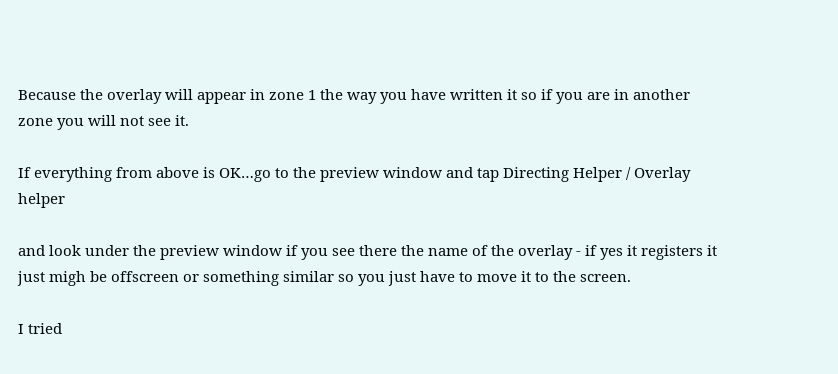Because the overlay will appear in zone 1 the way you have written it so if you are in another zone you will not see it.

If everything from above is OK…go to the preview window and tap Directing Helper / Overlay helper

and look under the preview window if you see there the name of the overlay - if yes it registers it just migh be offscreen or something similar so you just have to move it to the screen.

I tried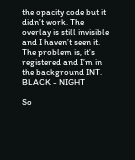the opacity code but it didn’t work. The overlay is still invisible and I haven’t seen it. The problem is, it’s registered and I’m in the background INT. BLACK - NIGHT

So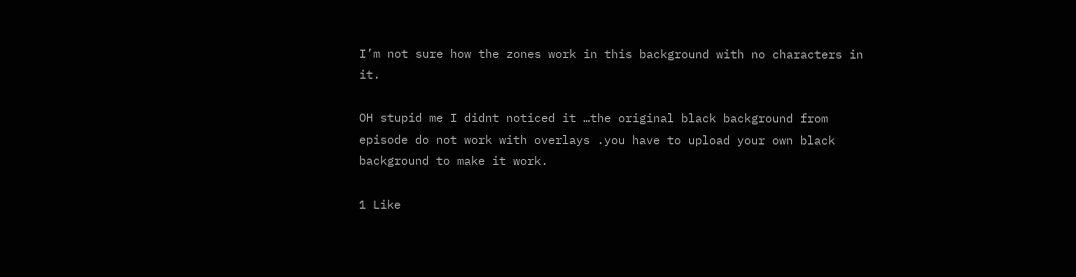I’m not sure how the zones work in this background with no characters in it.

OH stupid me I didnt noticed it …the original black background from episode do not work with overlays .you have to upload your own black background to make it work.

1 Like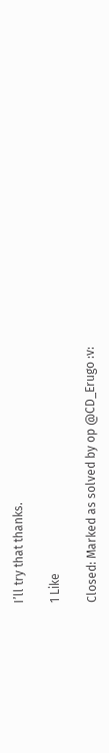I’ll try that thanks.

1 Like

Closed: Marked as solved by op @CD_Erugo :v: